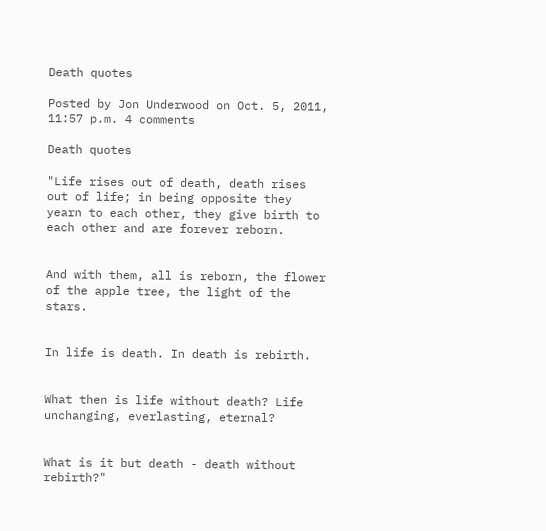Death quotes

Posted by Jon Underwood on Oct. 5, 2011, 11:57 p.m. 4 comments

Death quotes

"Life rises out of death, death rises out of life; in being opposite they yearn to each other, they give birth to each other and are forever reborn.


And with them, all is reborn, the flower of the apple tree, the light of the stars.


In life is death. In death is rebirth.


What then is life without death? Life unchanging, everlasting, eternal?


What is it but death - death without rebirth?"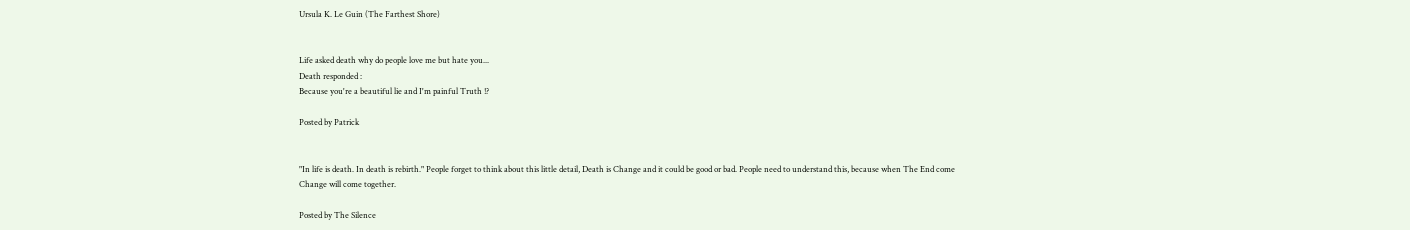Ursula K. Le Guin (The Farthest Shore)


Life asked death why do people love me but hate you...
Death responded :
Because you're a beautiful lie and I'm painful Truth !?

Posted by Patrick


"In life is death. In death is rebirth." People forget to think about this little detail, Death is Change and it could be good or bad. People need to understand this, because when The End come Change will come together.

Posted by The Silence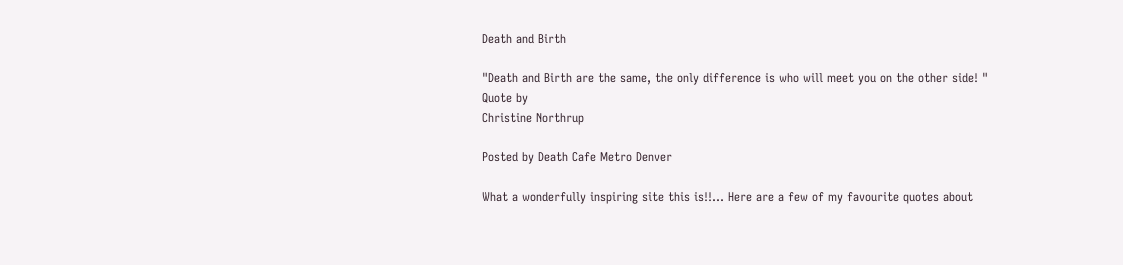Death and Birth

"Death and Birth are the same, the only difference is who will meet you on the other side! "
Quote by
Christine Northrup

Posted by Death Cafe Metro Denver

What a wonderfully inspiring site this is!!… Here are a few of my favourite quotes about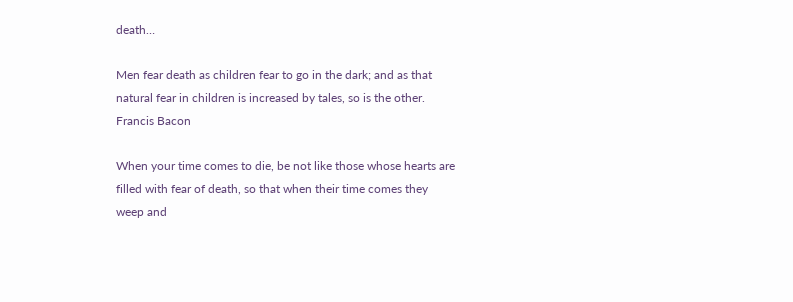death…

Men fear death as children fear to go in the dark; and as that natural fear in children is increased by tales, so is the other. Francis Bacon

When your time comes to die, be not like those whose hearts are filled with fear of death, so that when their time comes they weep and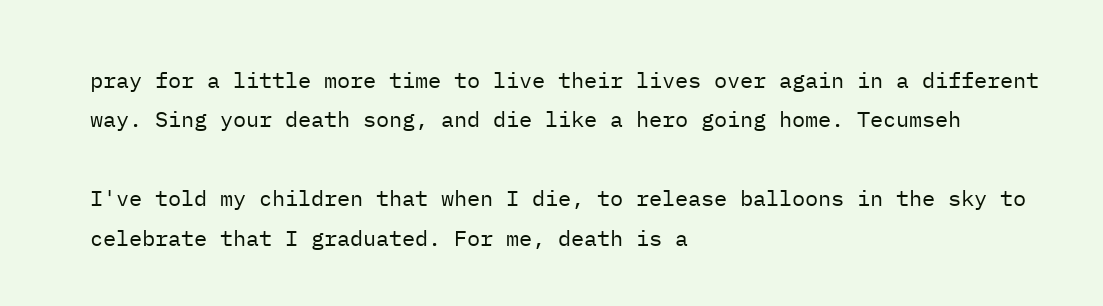pray for a little more time to live their lives over again in a different way. Sing your death song, and die like a hero going home. Tecumseh

I've told my children that when I die, to release balloons in the sky to celebrate that I graduated. For me, death is a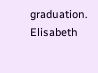graduation. Elisabeth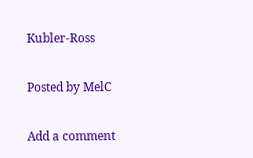Kubler-Ross

Posted by MelC

Add a comment